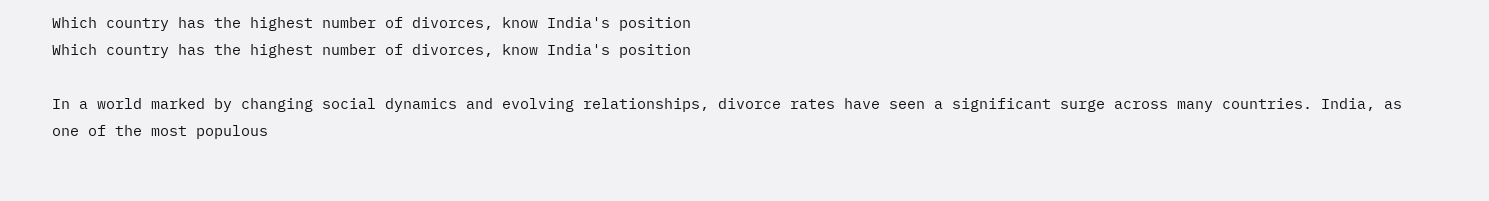Which country has the highest number of divorces, know India's position
Which country has the highest number of divorces, know India's position

In a world marked by changing social dynamics and evolving relationships, divorce rates have seen a significant surge across many countries. India, as one of the most populous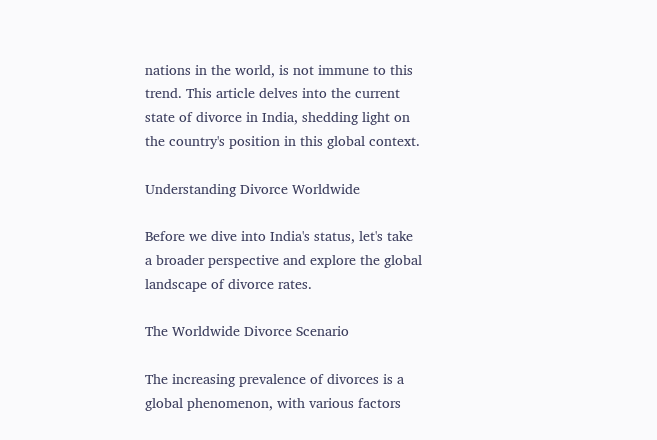nations in the world, is not immune to this trend. This article delves into the current state of divorce in India, shedding light on the country's position in this global context.

Understanding Divorce Worldwide

Before we dive into India's status, let's take a broader perspective and explore the global landscape of divorce rates.

The Worldwide Divorce Scenario

The increasing prevalence of divorces is a global phenomenon, with various factors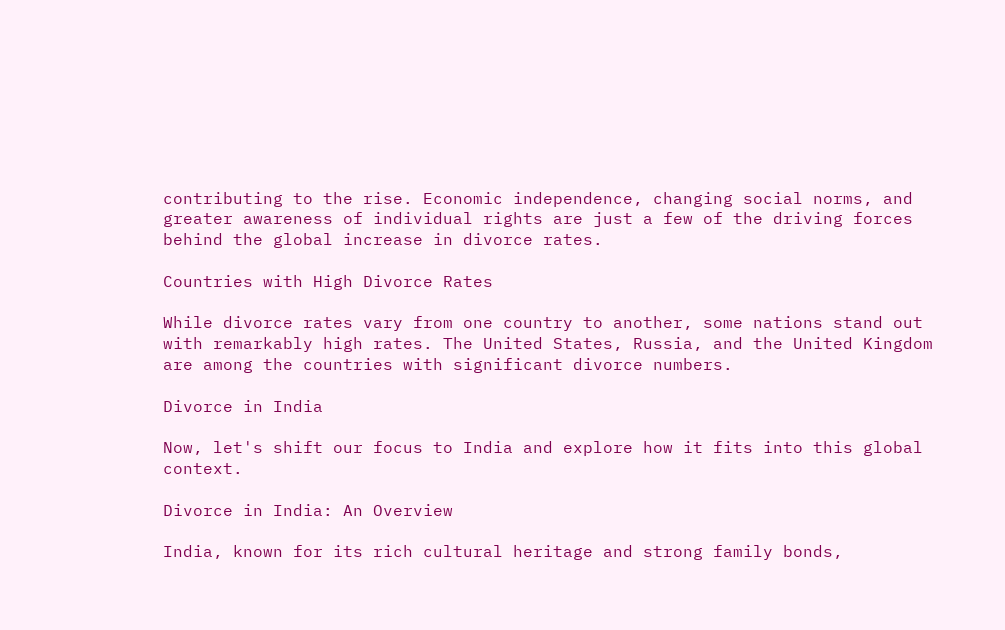contributing to the rise. Economic independence, changing social norms, and greater awareness of individual rights are just a few of the driving forces behind the global increase in divorce rates.

Countries with High Divorce Rates

While divorce rates vary from one country to another, some nations stand out with remarkably high rates. The United States, Russia, and the United Kingdom are among the countries with significant divorce numbers.

Divorce in India

Now, let's shift our focus to India and explore how it fits into this global context.

Divorce in India: An Overview

India, known for its rich cultural heritage and strong family bonds,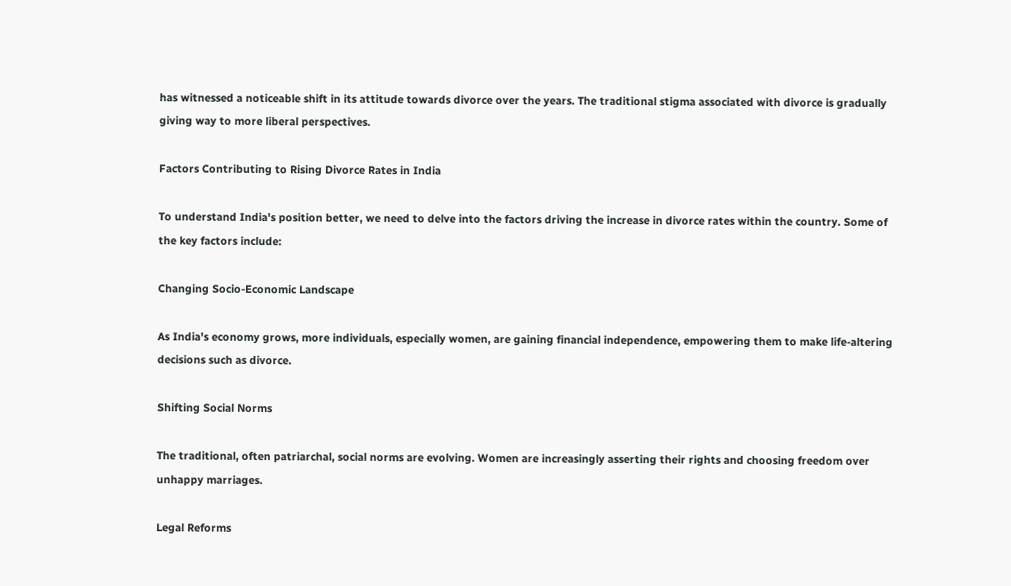has witnessed a noticeable shift in its attitude towards divorce over the years. The traditional stigma associated with divorce is gradually giving way to more liberal perspectives.

Factors Contributing to Rising Divorce Rates in India

To understand India's position better, we need to delve into the factors driving the increase in divorce rates within the country. Some of the key factors include:

Changing Socio-Economic Landscape

As India's economy grows, more individuals, especially women, are gaining financial independence, empowering them to make life-altering decisions such as divorce.

Shifting Social Norms

The traditional, often patriarchal, social norms are evolving. Women are increasingly asserting their rights and choosing freedom over unhappy marriages.

Legal Reforms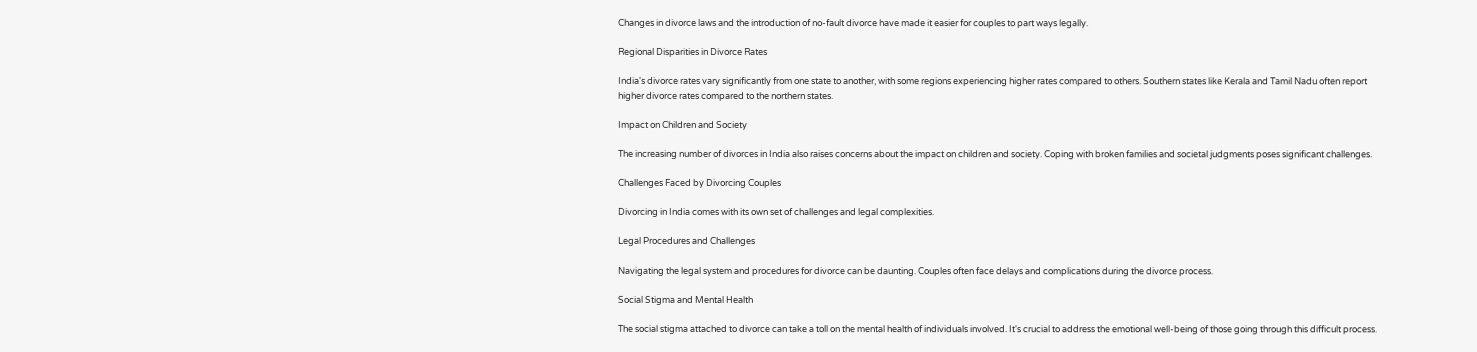Changes in divorce laws and the introduction of no-fault divorce have made it easier for couples to part ways legally.

Regional Disparities in Divorce Rates

India's divorce rates vary significantly from one state to another, with some regions experiencing higher rates compared to others. Southern states like Kerala and Tamil Nadu often report higher divorce rates compared to the northern states.

Impact on Children and Society

The increasing number of divorces in India also raises concerns about the impact on children and society. Coping with broken families and societal judgments poses significant challenges.

Challenges Faced by Divorcing Couples

Divorcing in India comes with its own set of challenges and legal complexities.

Legal Procedures and Challenges

Navigating the legal system and procedures for divorce can be daunting. Couples often face delays and complications during the divorce process.

Social Stigma and Mental Health

The social stigma attached to divorce can take a toll on the mental health of individuals involved. It's crucial to address the emotional well-being of those going through this difficult process.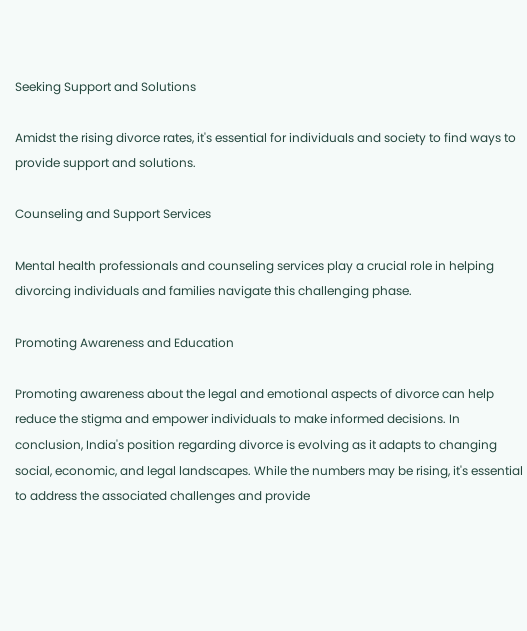Seeking Support and Solutions

Amidst the rising divorce rates, it's essential for individuals and society to find ways to provide support and solutions.

Counseling and Support Services

Mental health professionals and counseling services play a crucial role in helping divorcing individuals and families navigate this challenging phase.

Promoting Awareness and Education

Promoting awareness about the legal and emotional aspects of divorce can help reduce the stigma and empower individuals to make informed decisions. In conclusion, India's position regarding divorce is evolving as it adapts to changing social, economic, and legal landscapes. While the numbers may be rising, it's essential to address the associated challenges and provide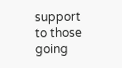support to those going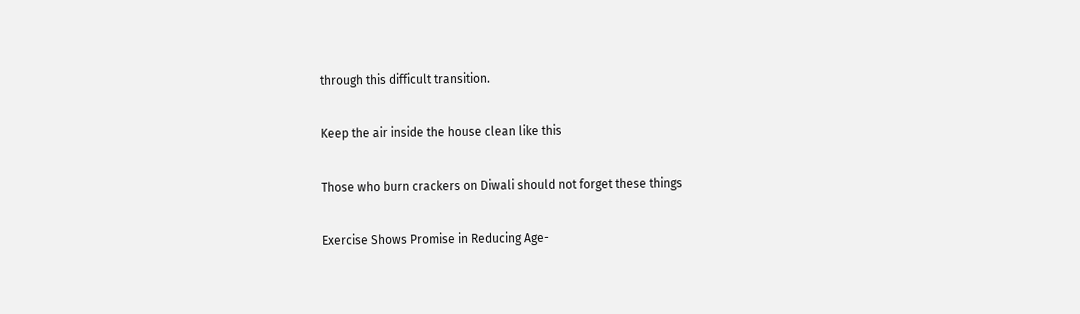through this difficult transition.

Keep the air inside the house clean like this

Those who burn crackers on Diwali should not forget these things

Exercise Shows Promise in Reducing Age-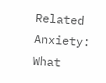Related Anxiety: What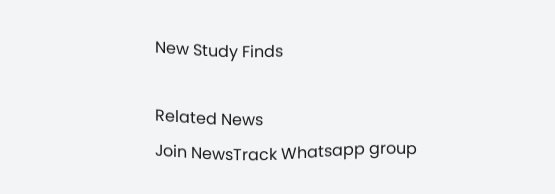New Study Finds

Related News
Join NewsTrack Whatsapp group